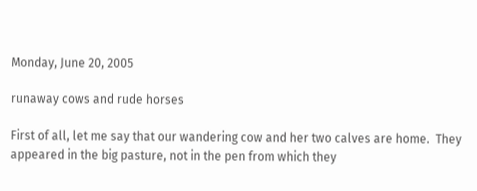Monday, June 20, 2005

runaway cows and rude horses

First of all, let me say that our wandering cow and her two calves are home.  They appeared in the big pasture, not in the pen from which they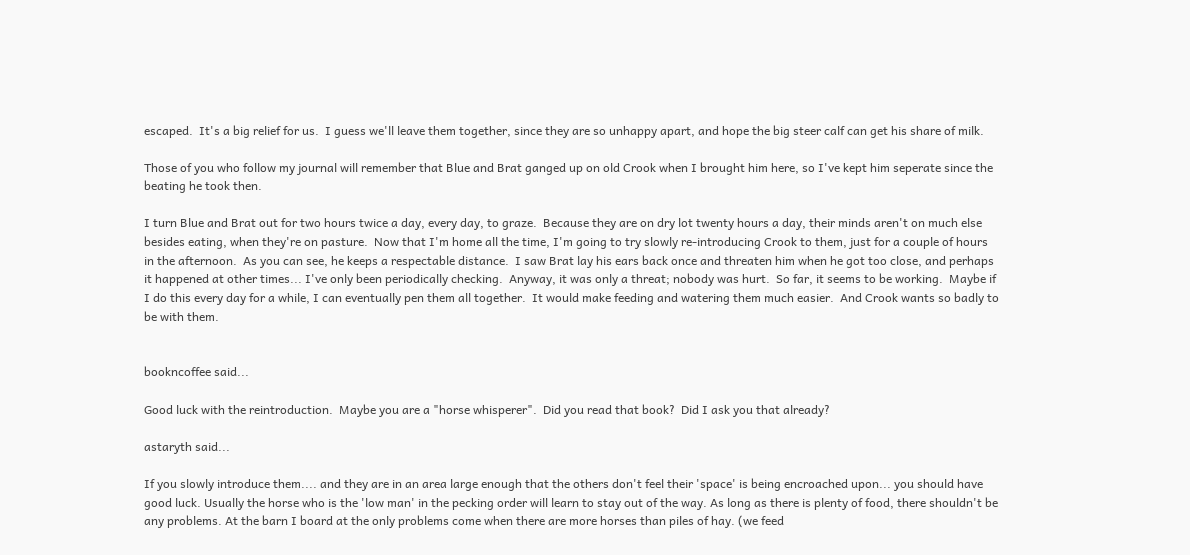escaped.  It's a big relief for us.  I guess we'll leave them together, since they are so unhappy apart, and hope the big steer calf can get his share of milk.

Those of you who follow my journal will remember that Blue and Brat ganged up on old Crook when I brought him here, so I've kept him seperate since the beating he took then.

I turn Blue and Brat out for two hours twice a day, every day, to graze.  Because they are on dry lot twenty hours a day, their minds aren't on much else besides eating, when they're on pasture.  Now that I'm home all the time, I'm going to try slowly re-introducing Crook to them, just for a couple of hours in the afternoon.  As you can see, he keeps a respectable distance.  I saw Brat lay his ears back once and threaten him when he got too close, and perhaps it happened at other times... I've only been periodically checking.  Anyway, it was only a threat; nobody was hurt.  So far, it seems to be working.  Maybe if I do this every day for a while, I can eventually pen them all together.  It would make feeding and watering them much easier.  And Crook wants so badly to be with them.


bookncoffee said...

Good luck with the reintroduction.  Maybe you are a "horse whisperer".  Did you read that book?  Did I ask you that already?

astaryth said...

If you slowly introduce them.... and they are in an area large enough that the others don't feel their 'space' is being encroached upon... you should have good luck. Usually the horse who is the 'low man' in the pecking order will learn to stay out of the way. As long as there is plenty of food, there shouldn't be any problems. At the barn I board at the only problems come when there are more horses than piles of hay. (we feed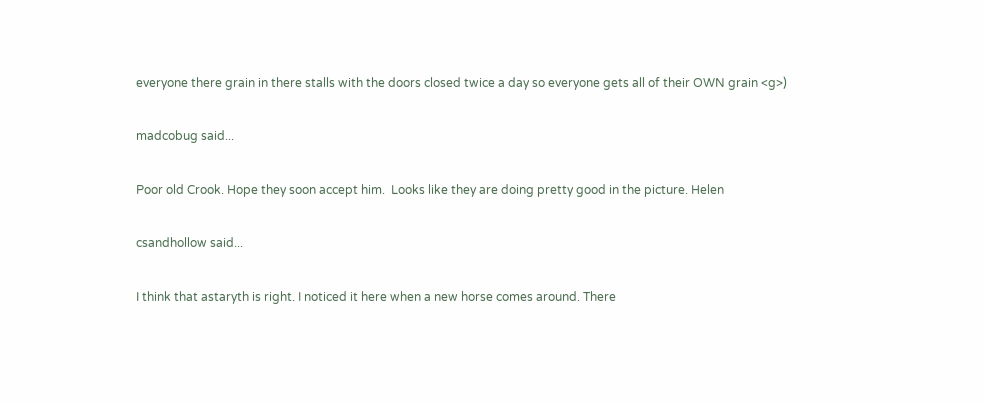everyone there grain in there stalls with the doors closed twice a day so everyone gets all of their OWN grain <g>)

madcobug said...

Poor old Crook. Hope they soon accept him.  Looks like they are doing pretty good in the picture. Helen

csandhollow said...

I think that astaryth is right. I noticed it here when a new horse comes around. There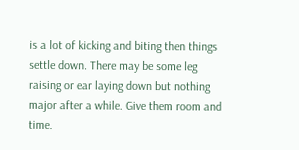is a lot of kicking and biting then things settle down. There may be some leg raising or ear laying down but nothing major after a while. Give them room and time.